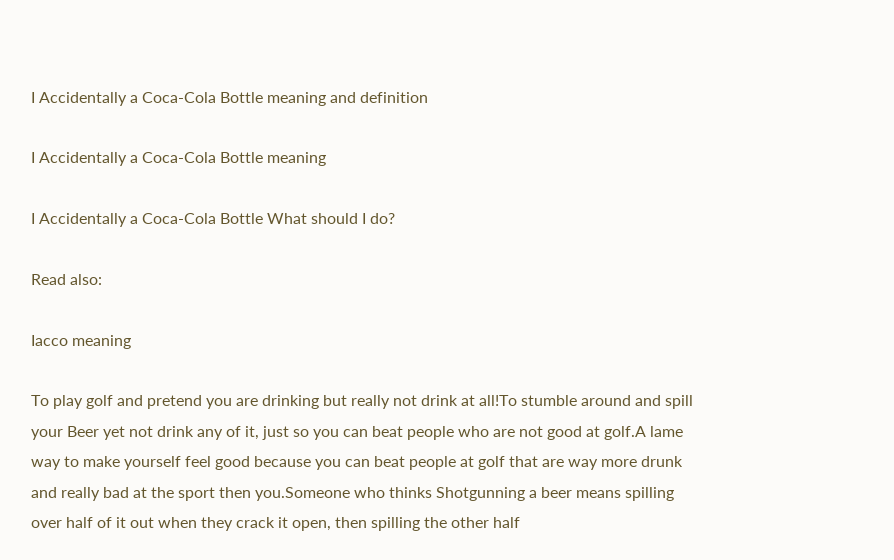I Accidentally a Coca-Cola Bottle meaning and definition

I Accidentally a Coca-Cola Bottle meaning

I Accidentally a Coca-Cola Bottle What should I do?

Read also:

Iacco meaning

To play golf and pretend you are drinking but really not drink at all!To stumble around and spill your Beer yet not drink any of it, just so you can beat people who are not good at golf.A lame way to make yourself feel good because you can beat people at golf that are way more drunk and really bad at the sport then you.Someone who thinks Shotgunning a beer means spilling over half of it out when they crack it open, then spilling the other half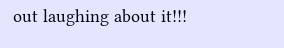out laughing about it!!!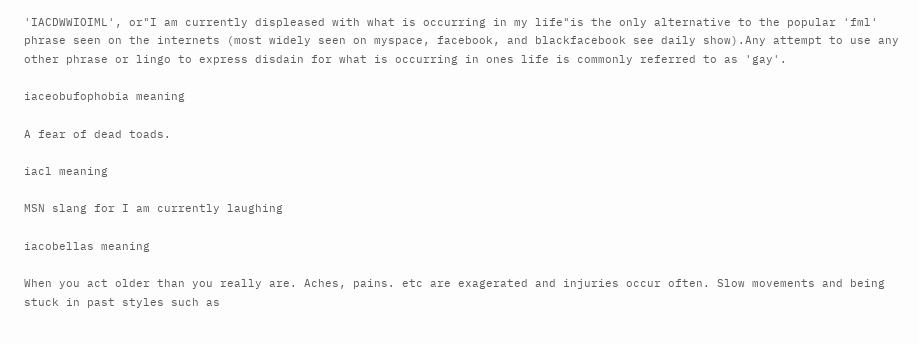'IACDWWIOIML', or"I am currently displeased with what is occurring in my life"is the only alternative to the popular 'fml' phrase seen on the internets (most widely seen on myspace, facebook, and blackfacebook see daily show).Any attempt to use any other phrase or lingo to express disdain for what is occurring in ones life is commonly referred to as 'gay'.

iaceobufophobia meaning

A fear of dead toads.

iacl meaning

MSN slang for I am currently laughing

iacobellas meaning

When you act older than you really are. Aches, pains. etc are exagerated and injuries occur often. Slow movements and being stuck in past styles such as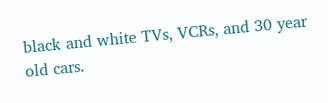black and white TVs, VCRs, and 30 year old cars.